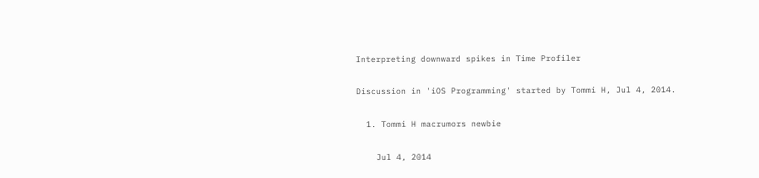Interpreting downward spikes in Time Profiler

Discussion in 'iOS Programming' started by Tommi H, Jul 4, 2014.

  1. Tommi H macrumors newbie

    Jul 4, 2014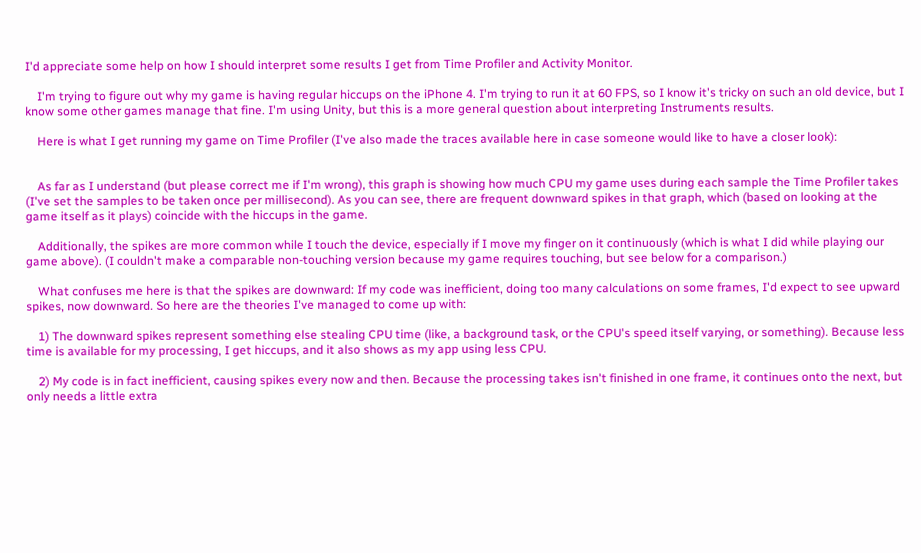I'd appreciate some help on how I should interpret some results I get from Time Profiler and Activity Monitor.

    I'm trying to figure out why my game is having regular hiccups on the iPhone 4. I'm trying to run it at 60 FPS, so I know it's tricky on such an old device, but I know some other games manage that fine. I'm using Unity, but this is a more general question about interpreting Instruments results.

    Here is what I get running my game on Time Profiler (I've also made the traces available here in case someone would like to have a closer look):


    As far as I understand (but please correct me if I'm wrong), this graph is showing how much CPU my game uses during each sample the Time Profiler takes (I've set the samples to be taken once per millisecond). As you can see, there are frequent downward spikes in that graph, which (based on looking at the game itself as it plays) coincide with the hiccups in the game.

    Additionally, the spikes are more common while I touch the device, especially if I move my finger on it continuously (which is what I did while playing our game above). (I couldn't make a comparable non-touching version because my game requires touching, but see below for a comparison.)

    What confuses me here is that the spikes are downward: If my code was inefficient, doing too many calculations on some frames, I'd expect to see upward spikes, now downward. So here are the theories I've managed to come up with:

    1) The downward spikes represent something else stealing CPU time (like, a background task, or the CPU's speed itself varying, or something). Because less time is available for my processing, I get hiccups, and it also shows as my app using less CPU.

    2) My code is in fact inefficient, causing spikes every now and then. Because the processing takes isn't finished in one frame, it continues onto the next, but only needs a little extra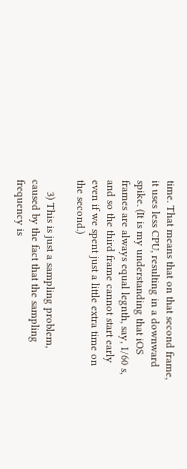time. That means that on that second frame, it uses less CPU, resulting in a downward spike. (It is my understanding that iOS frames are always equal legnth, say, 1/60 s, and so the third frame cannot start early even if we spent just a little extra time on the second.)

    3) This is just a sampling problem, caused by the fact that the sampling frequency is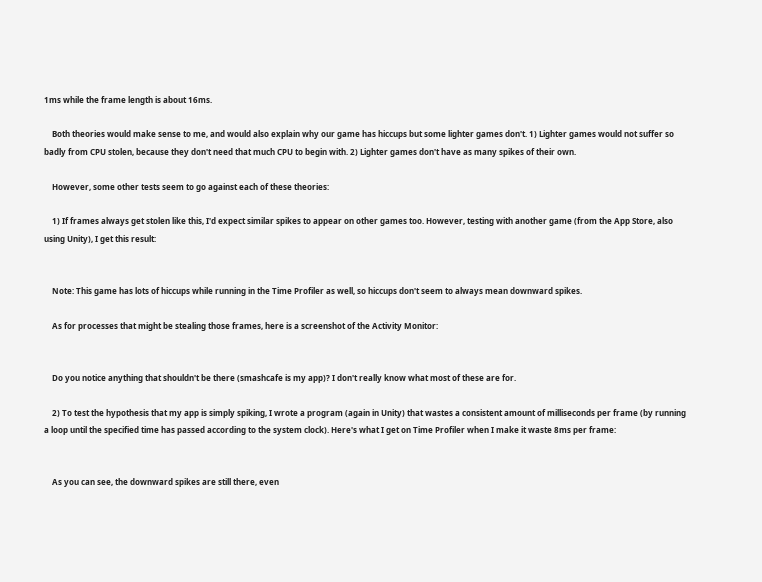1ms while the frame length is about 16ms.

    Both theories would make sense to me, and would also explain why our game has hiccups but some lighter games don't. 1) Lighter games would not suffer so badly from CPU stolen, because they don't need that much CPU to begin with. 2) Lighter games don't have as many spikes of their own.

    However, some other tests seem to go against each of these theories:

    1) If frames always get stolen like this, I'd expect similar spikes to appear on other games too. However, testing with another game (from the App Store, also using Unity), I get this result:


    Note: This game has lots of hiccups while running in the Time Profiler as well, so hiccups don't seem to always mean downward spikes.

    As for processes that might be stealing those frames, here is a screenshot of the Activity Monitor:


    Do you notice anything that shouldn't be there (smashcafe is my app)? I don't really know what most of these are for.

    2) To test the hypothesis that my app is simply spiking, I wrote a program (again in Unity) that wastes a consistent amount of milliseconds per frame (by running a loop until the specified time has passed according to the system clock). Here's what I get on Time Profiler when I make it waste 8ms per frame:


    As you can see, the downward spikes are still there, even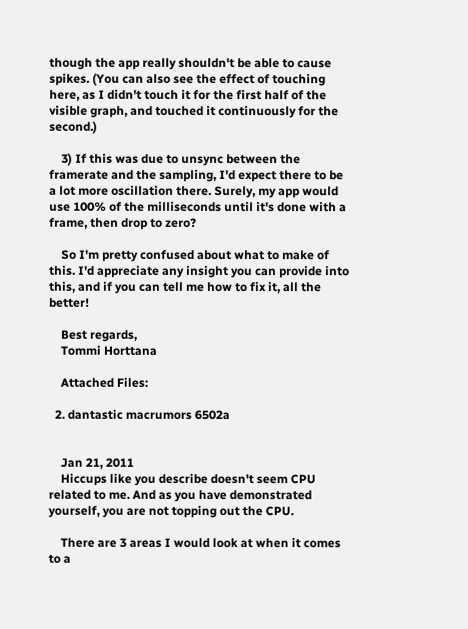though the app really shouldn't be able to cause spikes. (You can also see the effect of touching here, as I didn't touch it for the first half of the visible graph, and touched it continuously for the second.)

    3) If this was due to unsync between the framerate and the sampling, I'd expect there to be a lot more oscillation there. Surely, my app would use 100% of the milliseconds until it's done with a frame, then drop to zero?

    So I'm pretty confused about what to make of this. I'd appreciate any insight you can provide into this, and if you can tell me how to fix it, all the better!

    Best regards,
    Tommi Horttana

    Attached Files:

  2. dantastic macrumors 6502a


    Jan 21, 2011
    Hiccups like you describe doesn't seem CPU related to me. And as you have demonstrated yourself, you are not topping out the CPU.

    There are 3 areas I would look at when it comes to a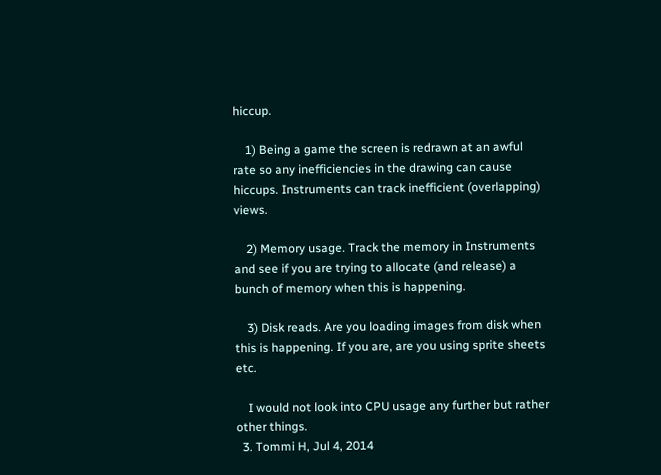hiccup.

    1) Being a game the screen is redrawn at an awful rate so any inefficiencies in the drawing can cause hiccups. Instruments can track inefficient (overlapping) views.

    2) Memory usage. Track the memory in Instruments and see if you are trying to allocate (and release) a bunch of memory when this is happening.

    3) Disk reads. Are you loading images from disk when this is happening. If you are, are you using sprite sheets etc.

    I would not look into CPU usage any further but rather other things.
  3. Tommi H, Jul 4, 2014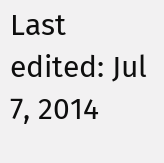Last edited: Jul 7, 2014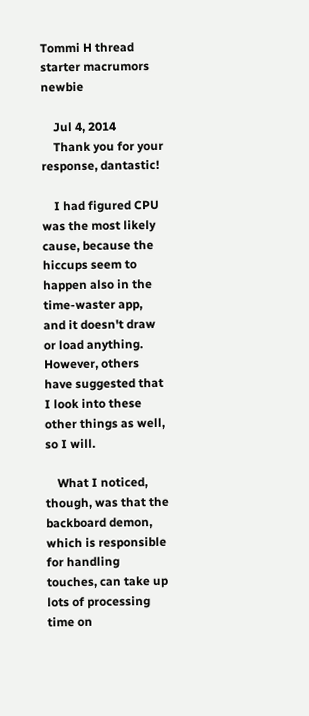Tommi H thread starter macrumors newbie

    Jul 4, 2014
    Thank you for your response, dantastic!

    I had figured CPU was the most likely cause, because the hiccups seem to happen also in the time-waster app, and it doesn't draw or load anything. However, others have suggested that I look into these other things as well, so I will.

    What I noticed, though, was that the backboard demon, which is responsible for handling touches, can take up lots of processing time on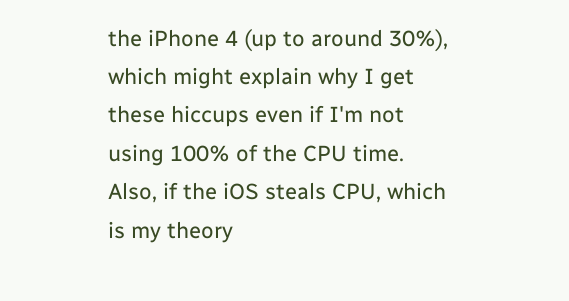the iPhone 4 (up to around 30%), which might explain why I get these hiccups even if I'm not using 100% of the CPU time. Also, if the iOS steals CPU, which is my theory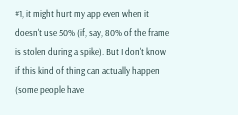#1, it might hurt my app even when it doesn't use 50% (if, say, 80% of the frame is stolen during a spike). But I don't know if this kind of thing can actually happen (some people have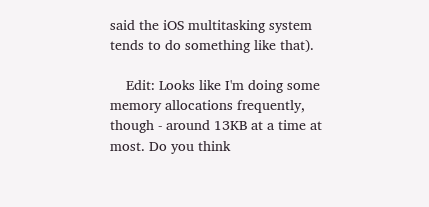said the iOS multitasking system tends to do something like that).

    Edit: Looks like I'm doing some memory allocations frequently, though - around 13KB at a time at most. Do you think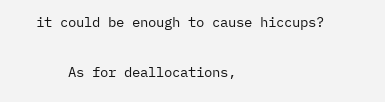it could be enough to cause hiccups?

    As for deallocations,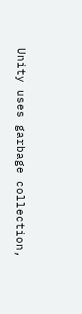Unity uses garbage collection,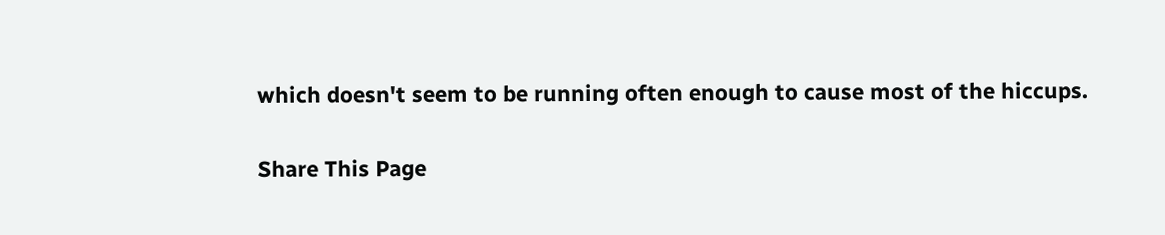which doesn't seem to be running often enough to cause most of the hiccups.

Share This Page